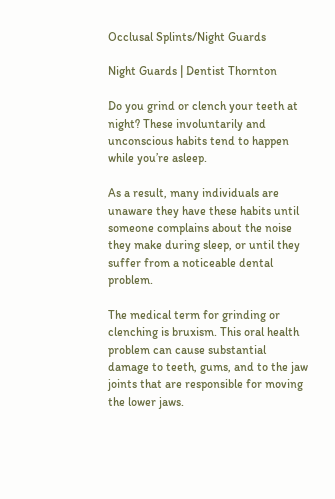Occlusal Splints/Night Guards

Night Guards | Dentist Thornton

Do you grind or clench your teeth at night? These involuntarily and unconscious habits tend to happen while you’re asleep.

As a result, many individuals are unaware they have these habits until someone complains about the noise they make during sleep, or until they suffer from a noticeable dental problem.

The medical term for grinding or clenching is bruxism. This oral health problem can cause substantial damage to teeth, gums, and to the jaw joints that are responsible for moving the lower jaws.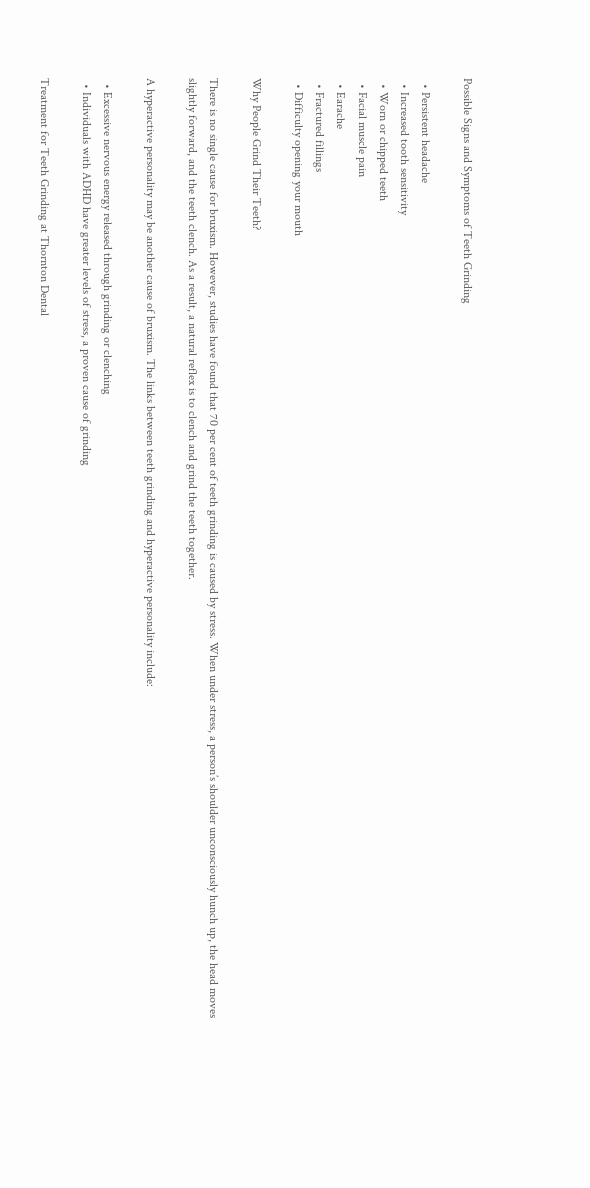Possible Signs and Symptoms of Teeth Grinding

  • Persistent headache
  • Increased tooth sensitivity
  • Worn or chipped teeth
  • Facial muscle pain
  • Earache
  • Fractured fillings
  • Difficulty opening your mouth

Why People Grind Their Teeth?

There is no single cause for bruxism. However, studies have found that 70 per cent of teeth grinding is caused by stress. When under stress, a person’s shoulder unconsciously hunch up, the head moves slightly forward, and the teeth clench. As a result, a natural reflex is to clench and grind the teeth together.

A hyperactive personality may be another cause of bruxism. The links between teeth grinding and hyperactive personality include:

  • Excessive nervous energy released through grinding or clenching
  • Individuals with ADHD have greater levels of stress, a proven cause of grinding

Treatment for Teeth Grinding at Thornton Dental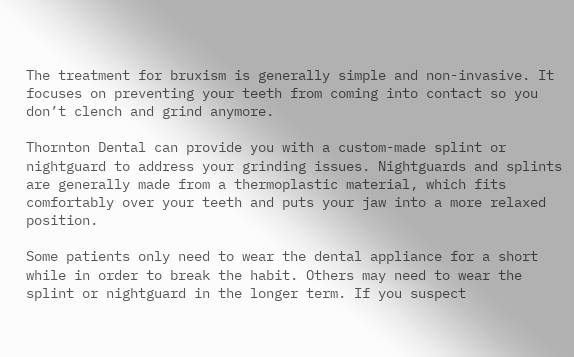The treatment for bruxism is generally simple and non-invasive. It focuses on preventing your teeth from coming into contact so you don’t clench and grind anymore.

Thornton Dental can provide you with a custom-made splint or nightguard to address your grinding issues. Nightguards and splints are generally made from a thermoplastic material, which fits comfortably over your teeth and puts your jaw into a more relaxed position.

Some patients only need to wear the dental appliance for a short while in order to break the habit. Others may need to wear the splint or nightguard in the longer term. If you suspect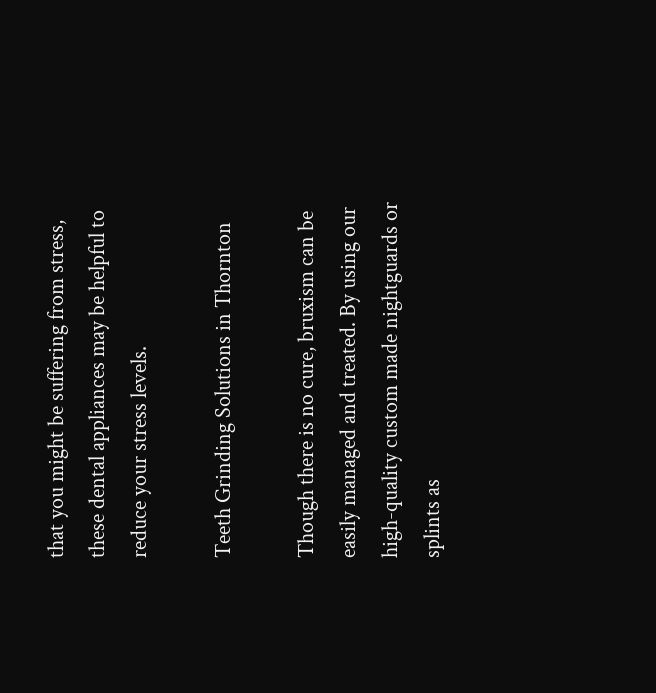that you might be suffering from stress, these dental appliances may be helpful to reduce your stress levels.

Teeth Grinding Solutions in Thornton

Though there is no cure, bruxism can be easily managed and treated. By using our high-quality custom made nightguards or splints as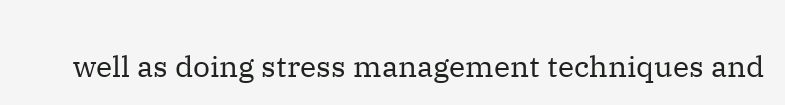well as doing stress management techniques and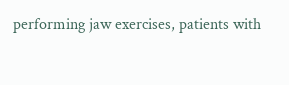performing jaw exercises, patients with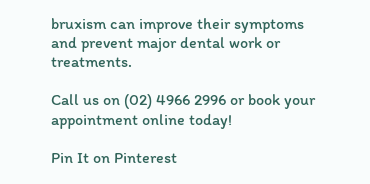bruxism can improve their symptoms and prevent major dental work or treatments.

Call us on (02) 4966 2996 or book your appointment online today!

Pin It on Pinterest